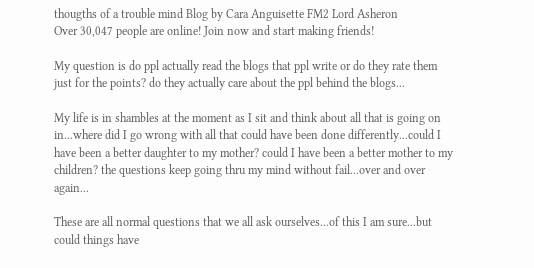thougths of a trouble mind Blog by Cara Anguisette FM2 Lord Asheron
Over 30,047 people are online! Join now and start making friends!

My question is do ppl actually read the blogs that ppl write or do they rate them just for the points? do they actually care about the ppl behind the blogs...

My life is in shambles at the moment as I sit and think about all that is going on in...where did I go wrong with all that could have been done differently...could I have been a better daughter to my mother? could I have been a better mother to my children? the questions keep going thru my mind without fail...over and over again...

These are all normal questions that we all ask ourselves...of this I am sure...but could things have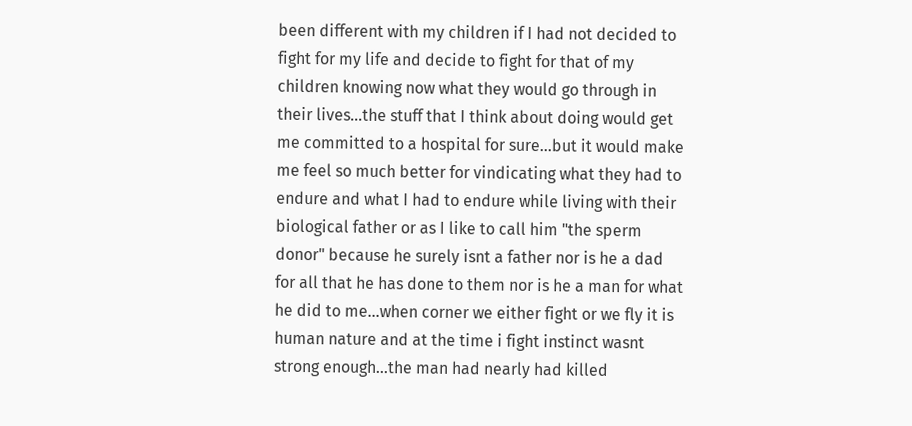been different with my children if I had not decided to fight for my life and decide to fight for that of my children knowing now what they would go through in their lives...the stuff that I think about doing would get me committed to a hospital for sure...but it would make me feel so much better for vindicating what they had to endure and what I had to endure while living with their biological father or as I like to call him "the sperm donor" because he surely isnt a father nor is he a dad for all that he has done to them nor is he a man for what he did to me...when corner we either fight or we fly it is human nature and at the time i fight instinct wasnt strong enough...the man had nearly had killed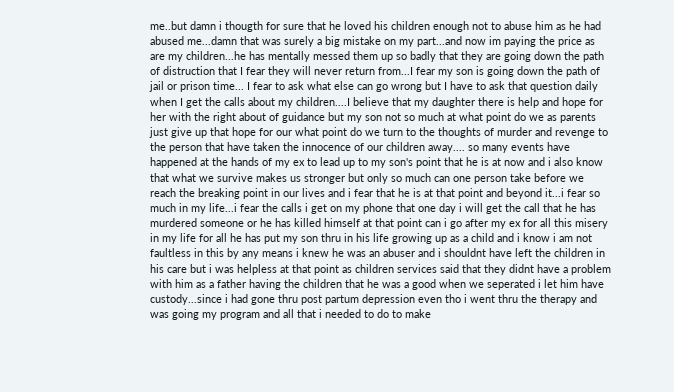me..but damn i thougth for sure that he loved his children enough not to abuse him as he had abused me...damn that was surely a big mistake on my part...and now im paying the price as are my children...he has mentally messed them up so badly that they are going down the path of distruction that I fear they will never return from...I fear my son is going down the path of jail or prison time... I fear to ask what else can go wrong but I have to ask that question daily when I get the calls about my children....I believe that my daughter there is help and hope for her with the right about of guidance but my son not so much at what point do we as parents just give up that hope for our what point do we turn to the thoughts of murder and revenge to the person that have taken the innocence of our children away.... so many events have happened at the hands of my ex to lead up to my son's point that he is at now and i also know that what we survive makes us stronger but only so much can one person take before we reach the breaking point in our lives and i fear that he is at that point and beyond it...i fear so much in my life...i fear the calls i get on my phone that one day i will get the call that he has murdered someone or he has killed himself at that point can i go after my ex for all this misery in my life for all he has put my son thru in his life growing up as a child and i know i am not faultless in this by any means i knew he was an abuser and i shouldnt have left the children in his care but i was helpless at that point as children services said that they didnt have a problem with him as a father having the children that he was a good when we seperated i let him have custody...since i had gone thru post partum depression even tho i went thru the therapy and was going my program and all that i needed to do to make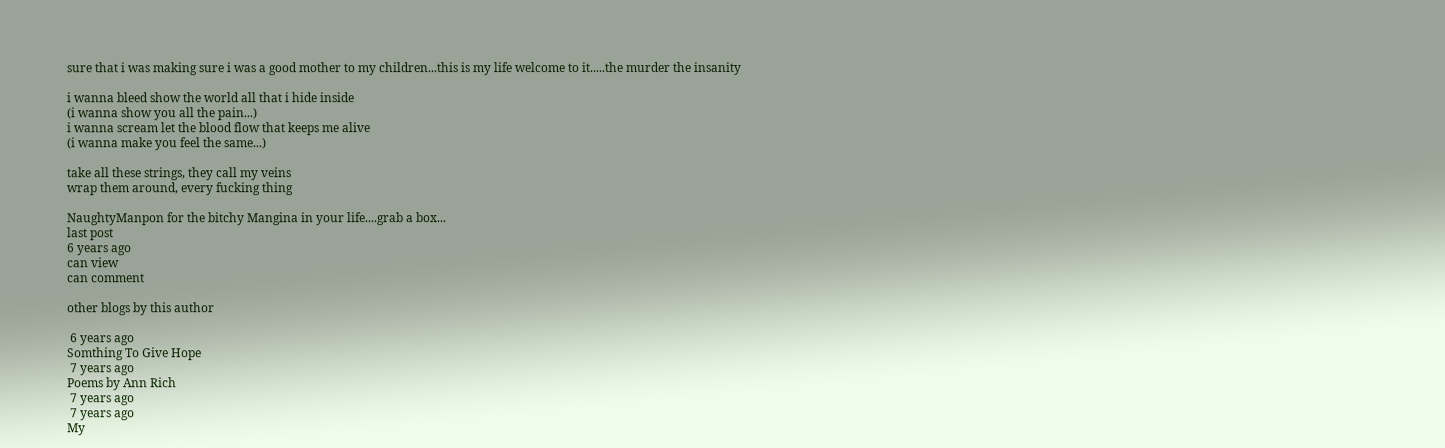sure that i was making sure i was a good mother to my children...this is my life welcome to it.....the murder the insanity

i wanna bleed show the world all that i hide inside
(i wanna show you all the pain...)
i wanna scream let the blood flow that keeps me alive
(i wanna make you feel the same...)

take all these strings, they call my veins
wrap them around, every fucking thing

NaughtyManpon for the bitchy Mangina in your life....grab a box...
last post
6 years ago
can view
can comment

other blogs by this author

 6 years ago
Somthing To Give Hope
 7 years ago
Poems by Ann Rich
 7 years ago
 7 years ago
My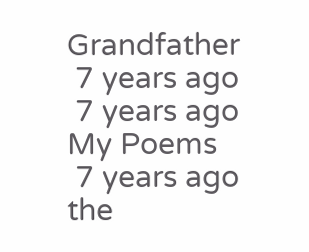Grandfather
 7 years ago
 7 years ago
My Poems
 7 years ago
the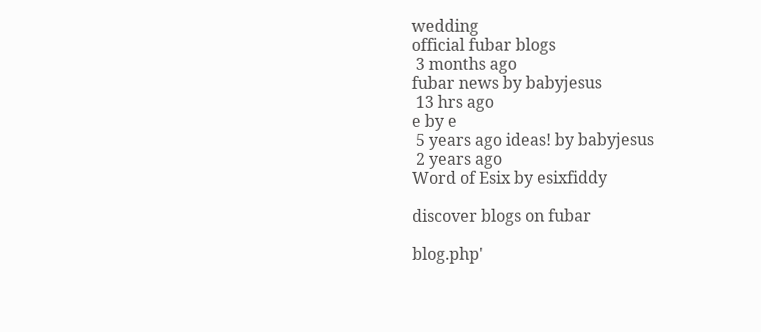wedding
official fubar blogs
 3 months ago
fubar news by babyjesus
 13 hrs ago
e by e
 5 years ago ideas! by babyjesus
 2 years ago
Word of Esix by esixfiddy

discover blogs on fubar

blog.php'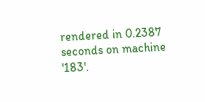rendered in 0.2387 seconds on machine '183'.